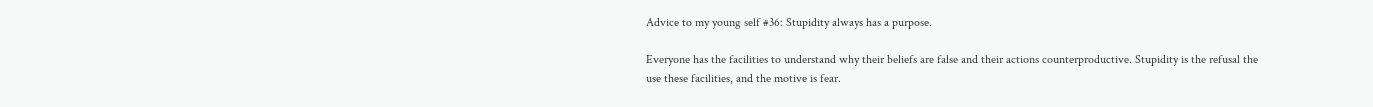Advice to my young self #36: Stupidity always has a purpose.

Everyone has the facilities to understand why their beliefs are false and their actions counterproductive. Stupidity is the refusal the use these facilities, and the motive is fear.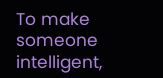To make someone intelligent,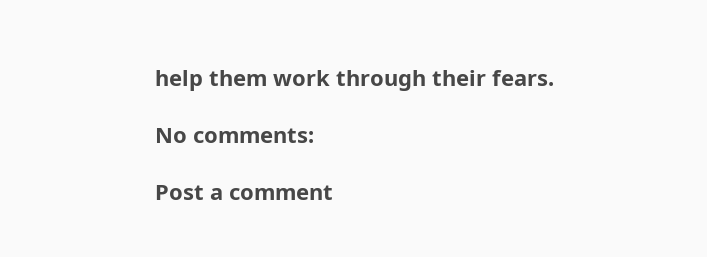help them work through their fears.

No comments:

Post a comment